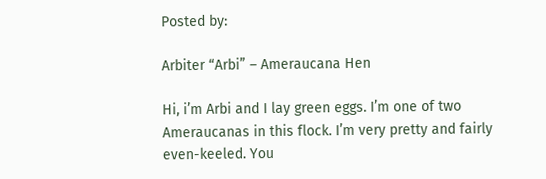Posted by:

Arbiter “Arbi” – Ameraucana Hen

Hi, i’m Arbi and I lay green eggs. I’m one of two Ameraucanas in this flock. I’m very pretty and fairly even-keeled. You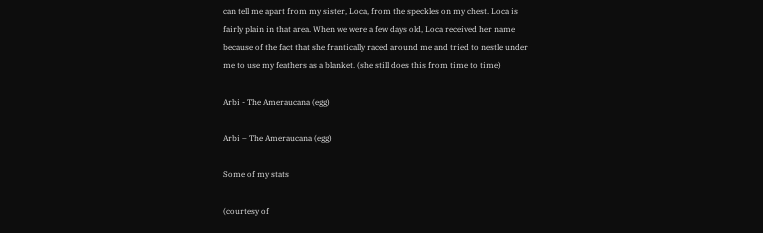can tell me apart from my sister, Loca, from the speckles on my chest. Loca is fairly plain in that area. When we were a few days old, Loca received her name because of the fact that she frantically raced around me and tried to nestle under me to use my feathers as a blanket. (she still does this from time to time)

Arbi - The Ameraucana (egg)

Arbi – The Ameraucana (egg)

Some of my stats

(courtesy of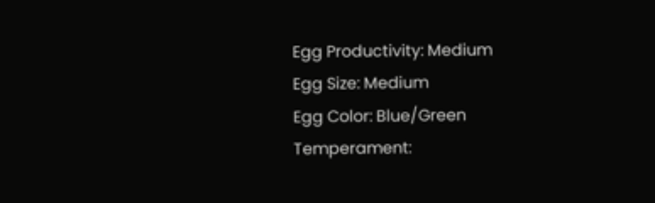Egg Productivity: Medium
Egg Size: Medium
Egg Color: Blue/Green
Temperament: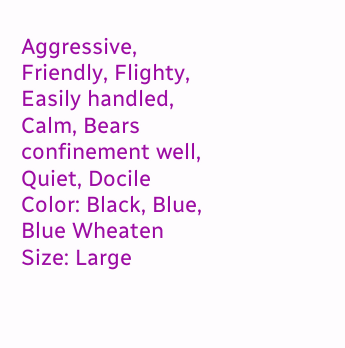Aggressive, Friendly, Flighty, Easily handled, Calm, Bears confinement well, Quiet, Docile
Color: Black, Blue, Blue Wheaten
Size: Large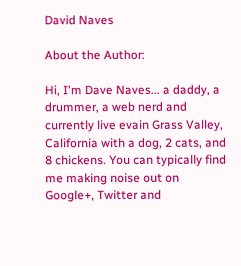David Naves

About the Author:

Hi, I'm Dave Naves... a daddy, a drummer, a web nerd and currently live evain Grass Valley, California with a dog, 2 cats, and 8 chickens. You can typically find me making noise out on Google+, Twitter and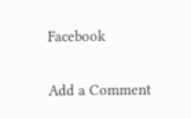Facebook

Add a Comment